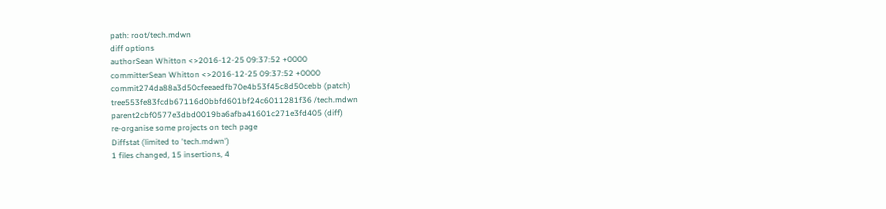path: root/tech.mdwn
diff options
authorSean Whitton <>2016-12-25 09:37:52 +0000
committerSean Whitton <>2016-12-25 09:37:52 +0000
commit274da88a3d50cfeeaedfb70e4b53f45c8d50cebb (patch)
tree553fe83fcdb67116d0bbfd601bf24c6011281f36 /tech.mdwn
parent2cbf0577e3dbd0019ba6afba41601c271e3fd405 (diff)
re-organise some projects on tech page
Diffstat (limited to 'tech.mdwn')
1 files changed, 15 insertions, 4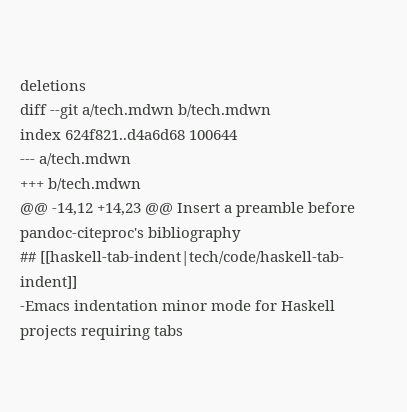deletions
diff --git a/tech.mdwn b/tech.mdwn
index 624f821..d4a6d68 100644
--- a/tech.mdwn
+++ b/tech.mdwn
@@ -14,12 +14,23 @@ Insert a preamble before pandoc-citeproc's bibliography
## [[haskell-tab-indent|tech/code/haskell-tab-indent]]
-Emacs indentation minor mode for Haskell projects requiring tabs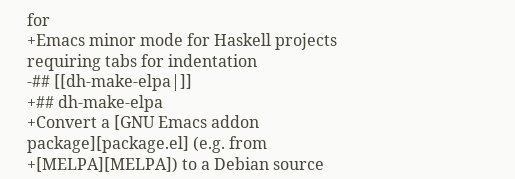for
+Emacs minor mode for Haskell projects requiring tabs for indentation
-## [[dh-make-elpa|]]
+## dh-make-elpa
+Convert a [GNU Emacs addon package][package.el] (e.g. from
+[MELPA][MELPA]) to a Debian source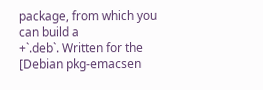package, from which you can build a
+`.deb`. Written for the [Debian pkg-emacsen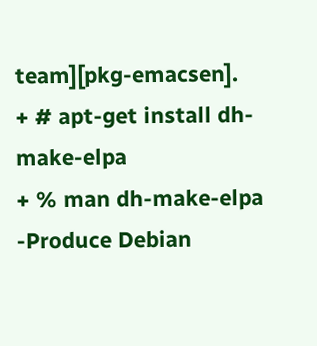team][pkg-emacsen].
+ # apt-get install dh-make-elpa
+ % man dh-make-elpa
-Produce Debian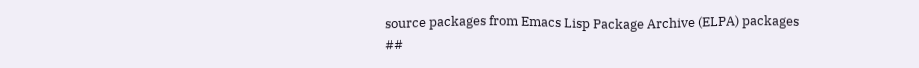source packages from Emacs Lisp Package Archive (ELPA) packages
##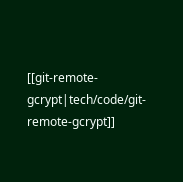[[git-remote-gcrypt|tech/code/git-remote-gcrypt]]